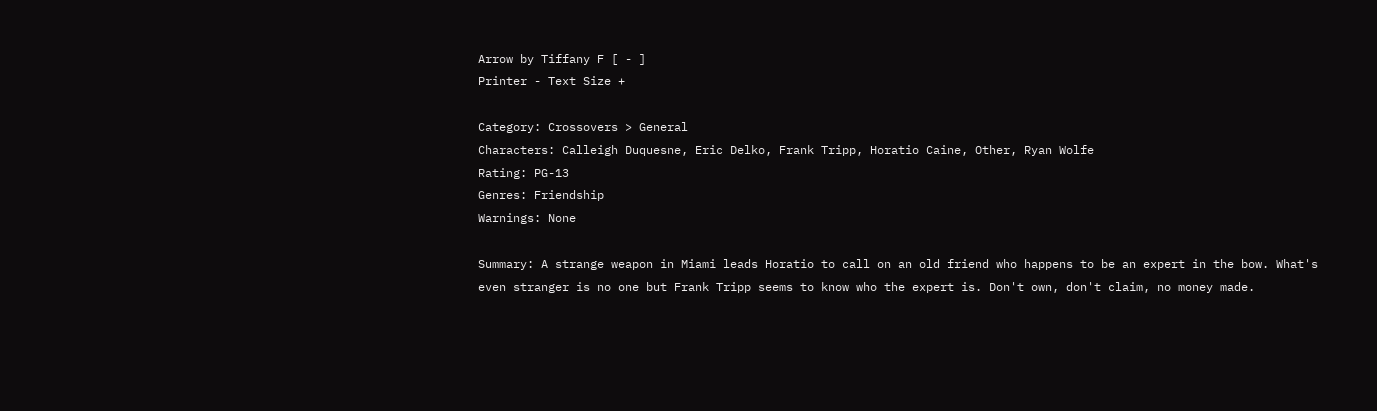Arrow by Tiffany F [ - ]
Printer - Text Size +

Category: Crossovers > General
Characters: Calleigh Duquesne, Eric Delko, Frank Tripp, Horatio Caine, Other, Ryan Wolfe
Rating: PG-13
Genres: Friendship
Warnings: None

Summary: A strange weapon in Miami leads Horatio to call on an old friend who happens to be an expert in the bow. What's even stranger is no one but Frank Tripp seems to know who the expert is. Don't own, don't claim, no money made.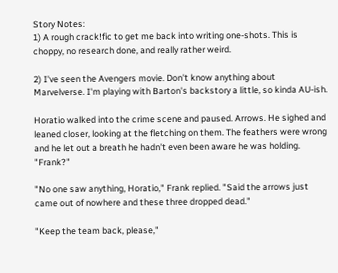Story Notes:
1) A rough crack!fic to get me back into writing one-shots. This is choppy, no research done, and really rather weird.

2) I've seen the Avengers movie. Don't know anything about Marvelverse. I'm playing with Barton's backstory a little, so kinda AU-ish.

Horatio walked into the crime scene and paused. Arrows. He sighed and leaned closer, looking at the fletching on them. The feathers were wrong and he let out a breath he hadn't even been aware he was holding. "Frank?"

"No one saw anything, Horatio," Frank replied. "Said the arrows just came out of nowhere and these three dropped dead."

"Keep the team back, please,"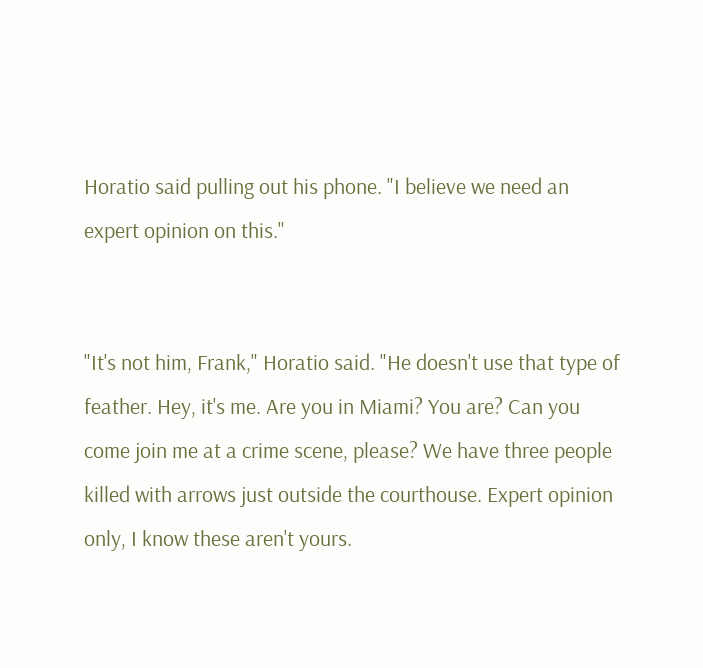Horatio said pulling out his phone. "I believe we need an expert opinion on this."


"It's not him, Frank," Horatio said. "He doesn't use that type of feather. Hey, it's me. Are you in Miami? You are? Can you come join me at a crime scene, please? We have three people killed with arrows just outside the courthouse. Expert opinion only, I know these aren't yours.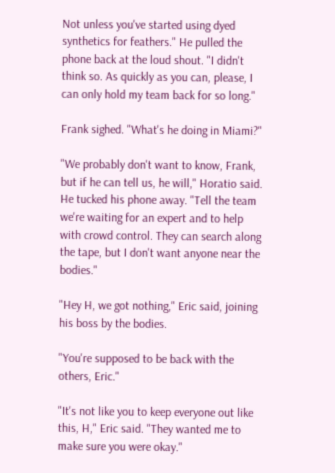Not unless you've started using dyed synthetics for feathers." He pulled the phone back at the loud shout. "I didn't think so. As quickly as you can, please, I can only hold my team back for so long."

Frank sighed. "What's he doing in Miami?"

"We probably don't want to know, Frank, but if he can tell us, he will," Horatio said. He tucked his phone away. "Tell the team we're waiting for an expert and to help with crowd control. They can search along the tape, but I don't want anyone near the bodies."

"Hey H, we got nothing," Eric said, joining his boss by the bodies.

"You're supposed to be back with the others, Eric."

"It's not like you to keep everyone out like this, H," Eric said. "They wanted me to make sure you were okay."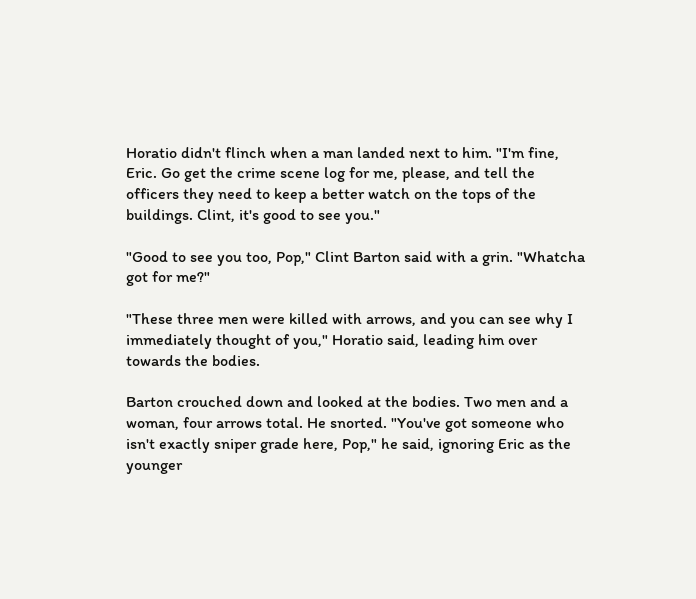Horatio didn't flinch when a man landed next to him. "I'm fine, Eric. Go get the crime scene log for me, please, and tell the officers they need to keep a better watch on the tops of the buildings. Clint, it's good to see you."

"Good to see you too, Pop," Clint Barton said with a grin. "Whatcha got for me?"

"These three men were killed with arrows, and you can see why I immediately thought of you," Horatio said, leading him over towards the bodies.

Barton crouched down and looked at the bodies. Two men and a woman, four arrows total. He snorted. "You've got someone who isn't exactly sniper grade here, Pop," he said, ignoring Eric as the younger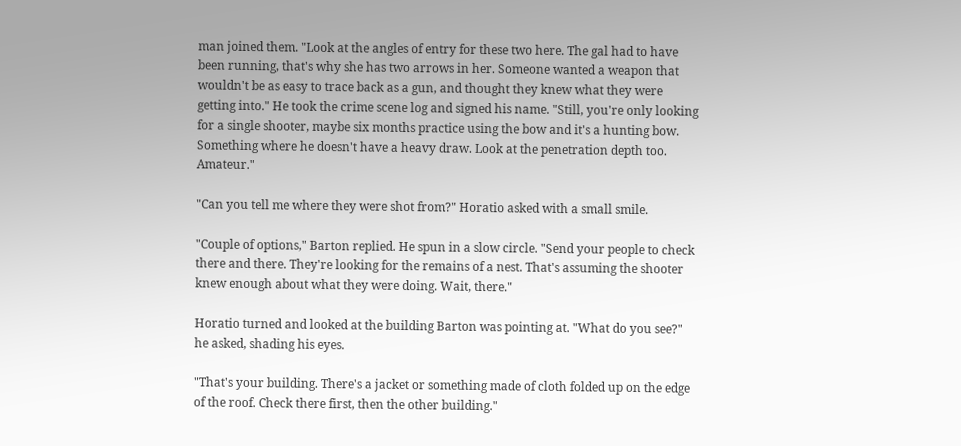man joined them. "Look at the angles of entry for these two here. The gal had to have been running, that's why she has two arrows in her. Someone wanted a weapon that wouldn't be as easy to trace back as a gun, and thought they knew what they were getting into." He took the crime scene log and signed his name. "Still, you're only looking for a single shooter, maybe six months practice using the bow and it's a hunting bow. Something where he doesn't have a heavy draw. Look at the penetration depth too. Amateur."

"Can you tell me where they were shot from?" Horatio asked with a small smile.

"Couple of options," Barton replied. He spun in a slow circle. "Send your people to check there and there. They're looking for the remains of a nest. That's assuming the shooter knew enough about what they were doing. Wait, there."

Horatio turned and looked at the building Barton was pointing at. "What do you see?" he asked, shading his eyes.

"That's your building. There's a jacket or something made of cloth folded up on the edge of the roof. Check there first, then the other building."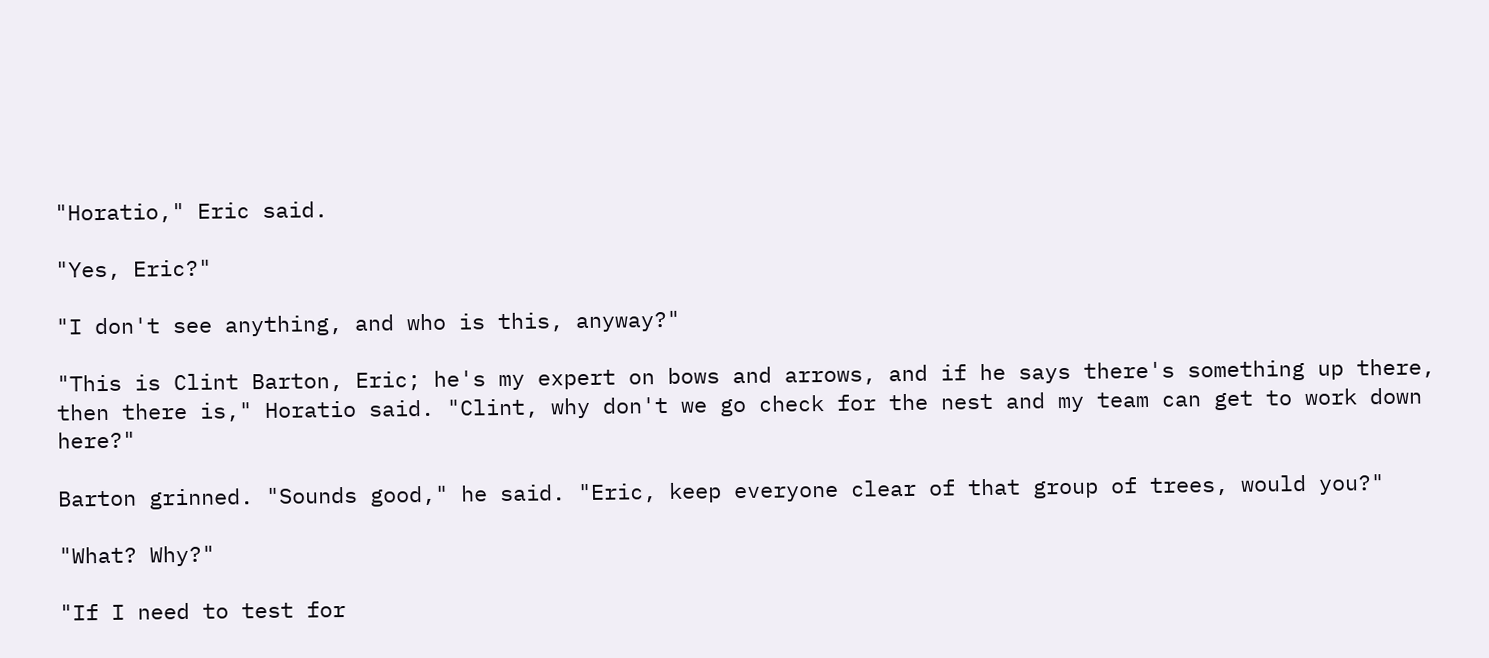"Horatio," Eric said.

"Yes, Eric?"

"I don't see anything, and who is this, anyway?"

"This is Clint Barton, Eric; he's my expert on bows and arrows, and if he says there's something up there, then there is," Horatio said. "Clint, why don't we go check for the nest and my team can get to work down here?"

Barton grinned. "Sounds good," he said. "Eric, keep everyone clear of that group of trees, would you?"

"What? Why?"

"If I need to test for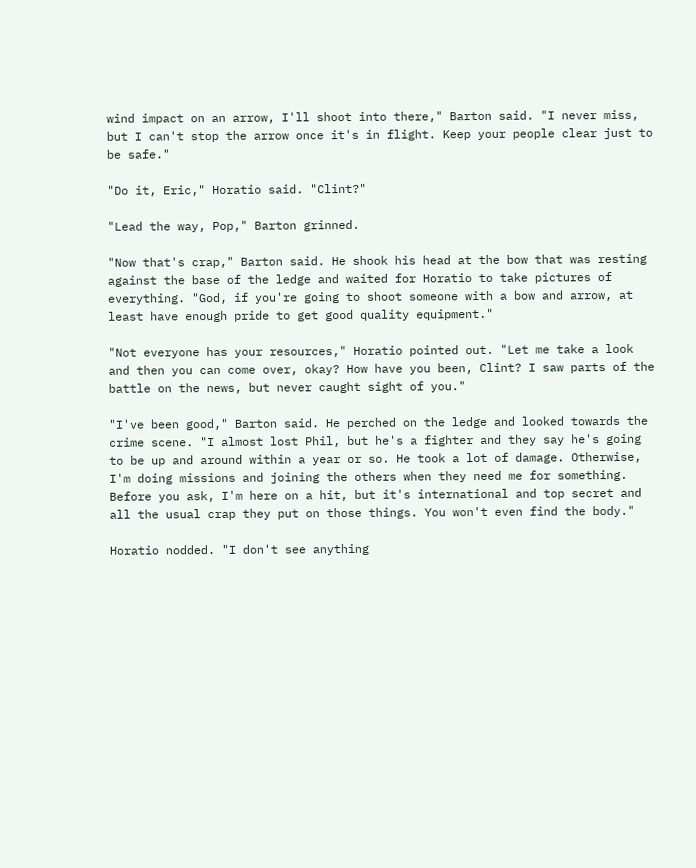wind impact on an arrow, I'll shoot into there," Barton said. "I never miss, but I can't stop the arrow once it's in flight. Keep your people clear just to be safe."

"Do it, Eric," Horatio said. "Clint?"

"Lead the way, Pop," Barton grinned.

"Now that's crap," Barton said. He shook his head at the bow that was resting against the base of the ledge and waited for Horatio to take pictures of everything. "God, if you're going to shoot someone with a bow and arrow, at least have enough pride to get good quality equipment."

"Not everyone has your resources," Horatio pointed out. "Let me take a look and then you can come over, okay? How have you been, Clint? I saw parts of the battle on the news, but never caught sight of you."

"I've been good," Barton said. He perched on the ledge and looked towards the crime scene. "I almost lost Phil, but he's a fighter and they say he's going to be up and around within a year or so. He took a lot of damage. Otherwise, I'm doing missions and joining the others when they need me for something. Before you ask, I'm here on a hit, but it's international and top secret and all the usual crap they put on those things. You won't even find the body."

Horatio nodded. "I don't see anything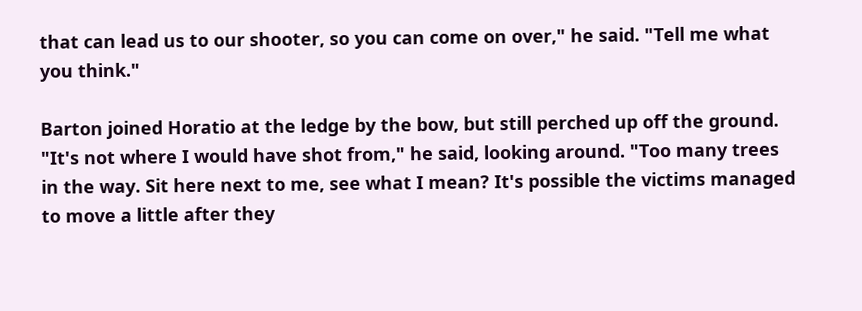that can lead us to our shooter, so you can come on over," he said. "Tell me what you think."

Barton joined Horatio at the ledge by the bow, but still perched up off the ground. "It's not where I would have shot from," he said, looking around. "Too many trees in the way. Sit here next to me, see what I mean? It's possible the victims managed to move a little after they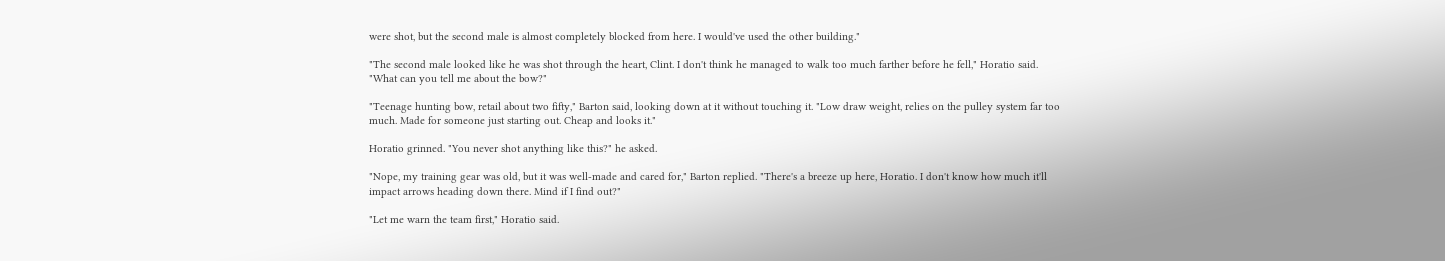were shot, but the second male is almost completely blocked from here. I would've used the other building."

"The second male looked like he was shot through the heart, Clint. I don't think he managed to walk too much farther before he fell," Horatio said. "What can you tell me about the bow?"

"Teenage hunting bow, retail about two fifty," Barton said, looking down at it without touching it. "Low draw weight, relies on the pulley system far too much. Made for someone just starting out. Cheap and looks it."

Horatio grinned. "You never shot anything like this?" he asked.

"Nope, my training gear was old, but it was well-made and cared for," Barton replied. "There's a breeze up here, Horatio. I don't know how much it'll impact arrows heading down there. Mind if I find out?"

"Let me warn the team first," Horatio said.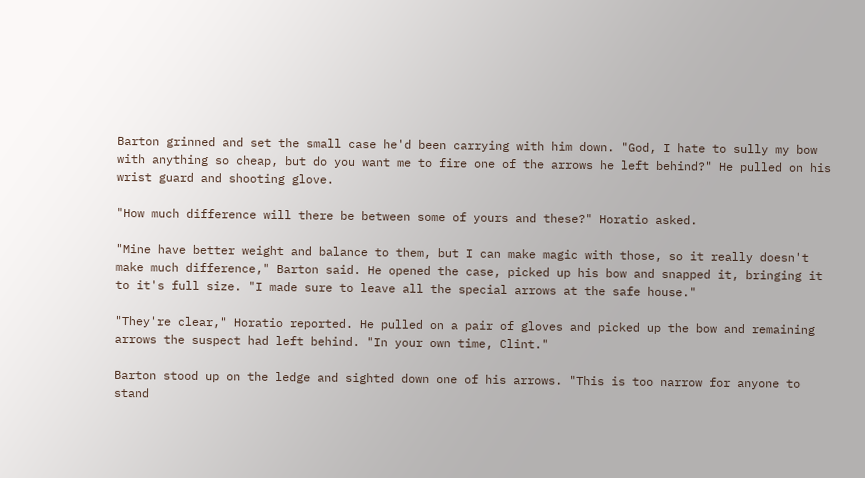Barton grinned and set the small case he'd been carrying with him down. "God, I hate to sully my bow with anything so cheap, but do you want me to fire one of the arrows he left behind?" He pulled on his wrist guard and shooting glove.

"How much difference will there be between some of yours and these?" Horatio asked.

"Mine have better weight and balance to them, but I can make magic with those, so it really doesn't make much difference," Barton said. He opened the case, picked up his bow and snapped it, bringing it to it's full size. "I made sure to leave all the special arrows at the safe house."

"They're clear," Horatio reported. He pulled on a pair of gloves and picked up the bow and remaining arrows the suspect had left behind. "In your own time, Clint."

Barton stood up on the ledge and sighted down one of his arrows. "This is too narrow for anyone to stand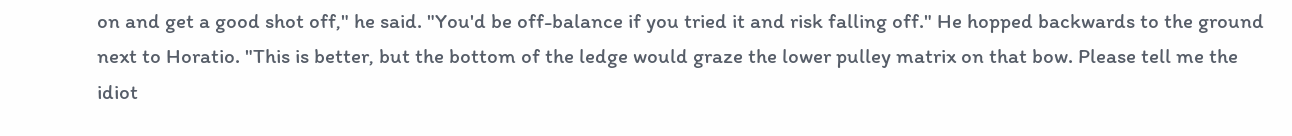on and get a good shot off," he said. "You'd be off-balance if you tried it and risk falling off." He hopped backwards to the ground next to Horatio. "This is better, but the bottom of the ledge would graze the lower pulley matrix on that bow. Please tell me the idiot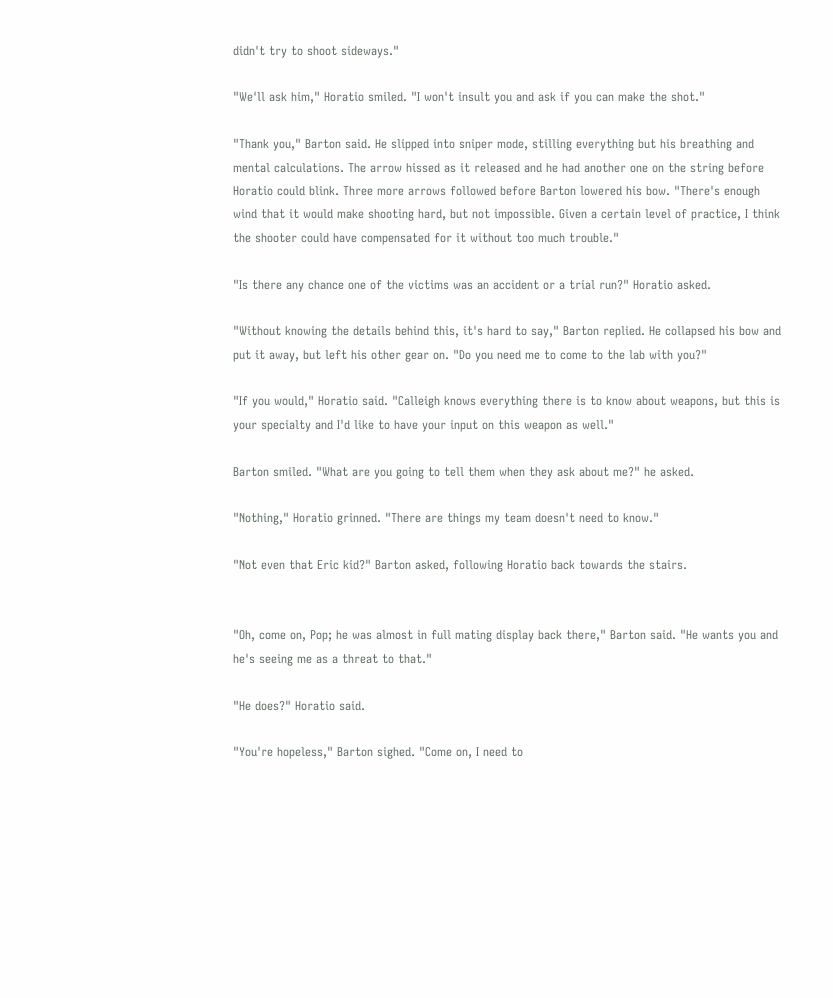didn't try to shoot sideways."

"We'll ask him," Horatio smiled. "I won't insult you and ask if you can make the shot."

"Thank you," Barton said. He slipped into sniper mode, stilling everything but his breathing and mental calculations. The arrow hissed as it released and he had another one on the string before Horatio could blink. Three more arrows followed before Barton lowered his bow. "There's enough wind that it would make shooting hard, but not impossible. Given a certain level of practice, I think the shooter could have compensated for it without too much trouble."

"Is there any chance one of the victims was an accident or a trial run?" Horatio asked.

"Without knowing the details behind this, it's hard to say," Barton replied. He collapsed his bow and put it away, but left his other gear on. "Do you need me to come to the lab with you?"

"If you would," Horatio said. "Calleigh knows everything there is to know about weapons, but this is your specialty and I'd like to have your input on this weapon as well."

Barton smiled. "What are you going to tell them when they ask about me?" he asked.

"Nothing," Horatio grinned. "There are things my team doesn't need to know."

"Not even that Eric kid?" Barton asked, following Horatio back towards the stairs.


"Oh, come on, Pop; he was almost in full mating display back there," Barton said. "He wants you and he's seeing me as a threat to that."

"He does?" Horatio said.

"You're hopeless," Barton sighed. "Come on, I need to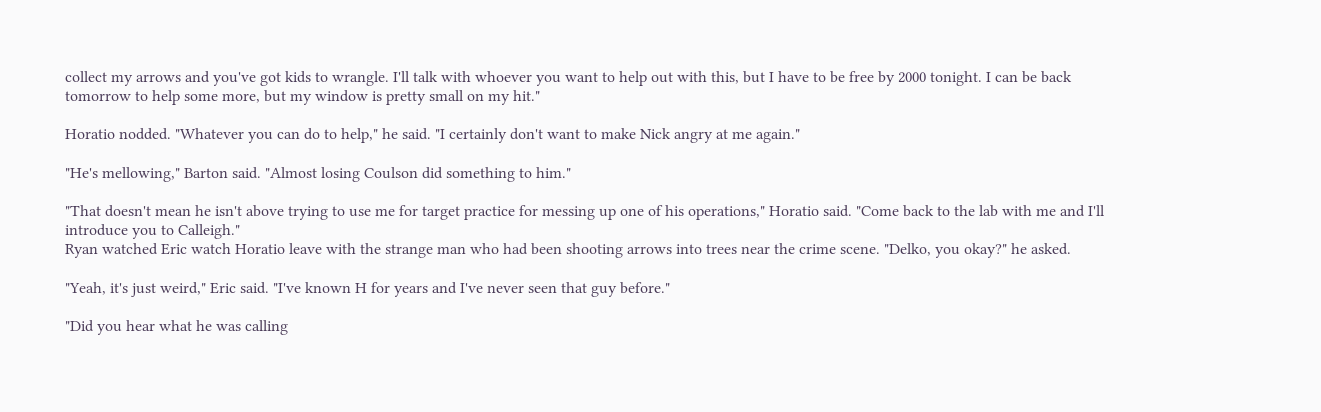collect my arrows and you've got kids to wrangle. I'll talk with whoever you want to help out with this, but I have to be free by 2000 tonight. I can be back tomorrow to help some more, but my window is pretty small on my hit."

Horatio nodded. "Whatever you can do to help," he said. "I certainly don't want to make Nick angry at me again."

"He's mellowing," Barton said. "Almost losing Coulson did something to him."

"That doesn't mean he isn't above trying to use me for target practice for messing up one of his operations," Horatio said. "Come back to the lab with me and I'll introduce you to Calleigh."
Ryan watched Eric watch Horatio leave with the strange man who had been shooting arrows into trees near the crime scene. "Delko, you okay?" he asked.

"Yeah, it's just weird," Eric said. "I've known H for years and I've never seen that guy before."

"Did you hear what he was calling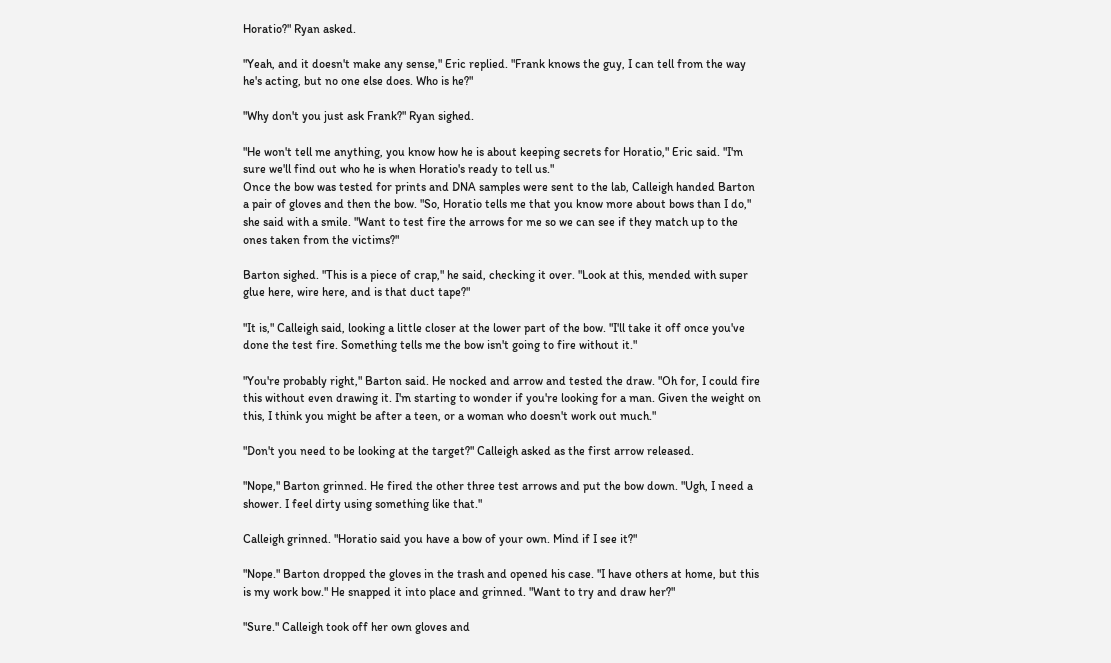Horatio?" Ryan asked.

"Yeah, and it doesn't make any sense," Eric replied. "Frank knows the guy, I can tell from the way he's acting, but no one else does. Who is he?"

"Why don't you just ask Frank?" Ryan sighed.

"He won't tell me anything, you know how he is about keeping secrets for Horatio," Eric said. "I'm sure we'll find out who he is when Horatio's ready to tell us."
Once the bow was tested for prints and DNA samples were sent to the lab, Calleigh handed Barton a pair of gloves and then the bow. "So, Horatio tells me that you know more about bows than I do," she said with a smile. "Want to test fire the arrows for me so we can see if they match up to the ones taken from the victims?"

Barton sighed. "This is a piece of crap," he said, checking it over. "Look at this, mended with super glue here, wire here, and is that duct tape?"

"It is," Calleigh said, looking a little closer at the lower part of the bow. "I'll take it off once you've done the test fire. Something tells me the bow isn't going to fire without it."

"You're probably right," Barton said. He nocked and arrow and tested the draw. "Oh for, I could fire this without even drawing it. I'm starting to wonder if you're looking for a man. Given the weight on this, I think you might be after a teen, or a woman who doesn't work out much."

"Don't you need to be looking at the target?" Calleigh asked as the first arrow released.

"Nope," Barton grinned. He fired the other three test arrows and put the bow down. "Ugh, I need a shower. I feel dirty using something like that."

Calleigh grinned. "Horatio said you have a bow of your own. Mind if I see it?"

"Nope." Barton dropped the gloves in the trash and opened his case. "I have others at home, but this is my work bow." He snapped it into place and grinned. "Want to try and draw her?"

"Sure." Calleigh took off her own gloves and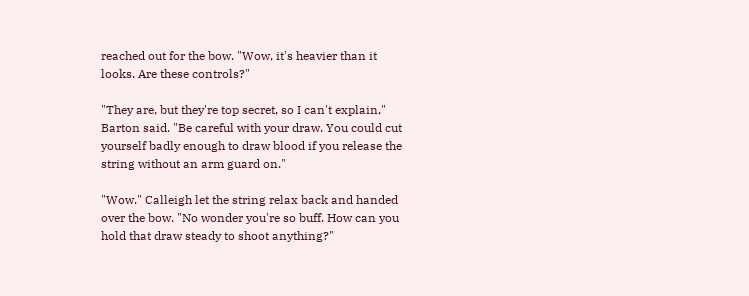reached out for the bow. "Wow, it's heavier than it looks. Are these controls?"

"They are, but they're top secret, so I can't explain," Barton said. "Be careful with your draw. You could cut yourself badly enough to draw blood if you release the string without an arm guard on."

"Wow." Calleigh let the string relax back and handed over the bow. "No wonder you're so buff. How can you hold that draw steady to shoot anything?"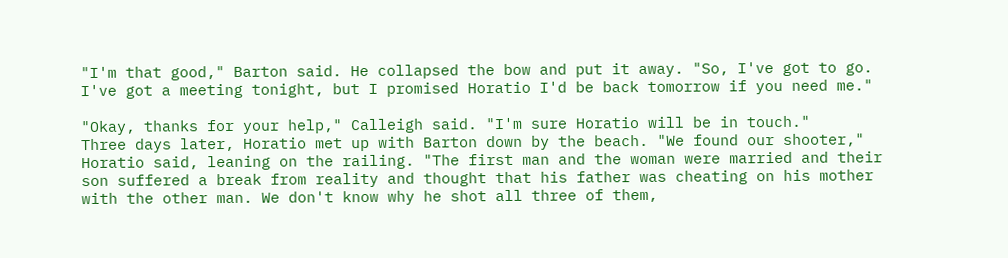"I'm that good," Barton said. He collapsed the bow and put it away. "So, I've got to go. I've got a meeting tonight, but I promised Horatio I'd be back tomorrow if you need me."

"Okay, thanks for your help," Calleigh said. "I'm sure Horatio will be in touch."
Three days later, Horatio met up with Barton down by the beach. "We found our shooter," Horatio said, leaning on the railing. "The first man and the woman were married and their son suffered a break from reality and thought that his father was cheating on his mother with the other man. We don't know why he shot all three of them,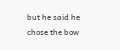but he said he chose the bow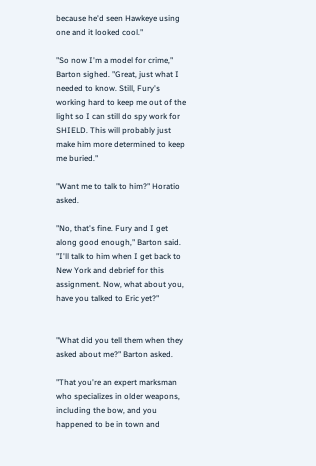because he'd seen Hawkeye using one and it looked cool."

"So now I'm a model for crime," Barton sighed. "Great, just what I needed to know. Still, Fury's working hard to keep me out of the light so I can still do spy work for SHIELD. This will probably just make him more determined to keep me buried."

"Want me to talk to him?" Horatio asked.

"No, that's fine. Fury and I get along good enough," Barton said. "I'll talk to him when I get back to New York and debrief for this assignment. Now, what about you, have you talked to Eric yet?"


"What did you tell them when they asked about me?" Barton asked.

"That you're an expert marksman who specializes in older weapons, including the bow, and you happened to be in town and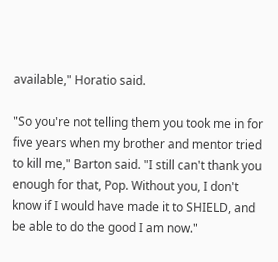available," Horatio said.

"So you're not telling them you took me in for five years when my brother and mentor tried to kill me," Barton said. "I still can't thank you enough for that, Pop. Without you, I don't know if I would have made it to SHIELD, and be able to do the good I am now."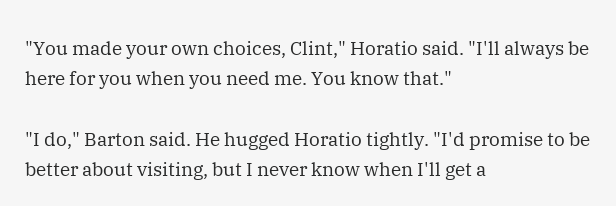"You made your own choices, Clint," Horatio said. "I'll always be here for you when you need me. You know that."

"I do," Barton said. He hugged Horatio tightly. "I'd promise to be better about visiting, but I never know when I'll get a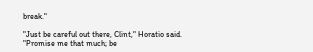break."

"Just be careful out there, Clint," Horatio said. "Promise me that much; be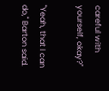careful with yourself, okay?"

"Yeah, that I can do," Barton said.